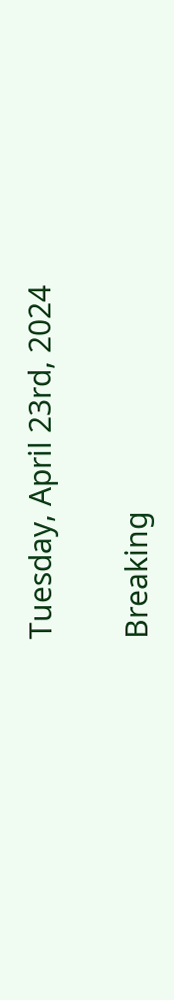Tuesday, April 23rd, 2024

Breaking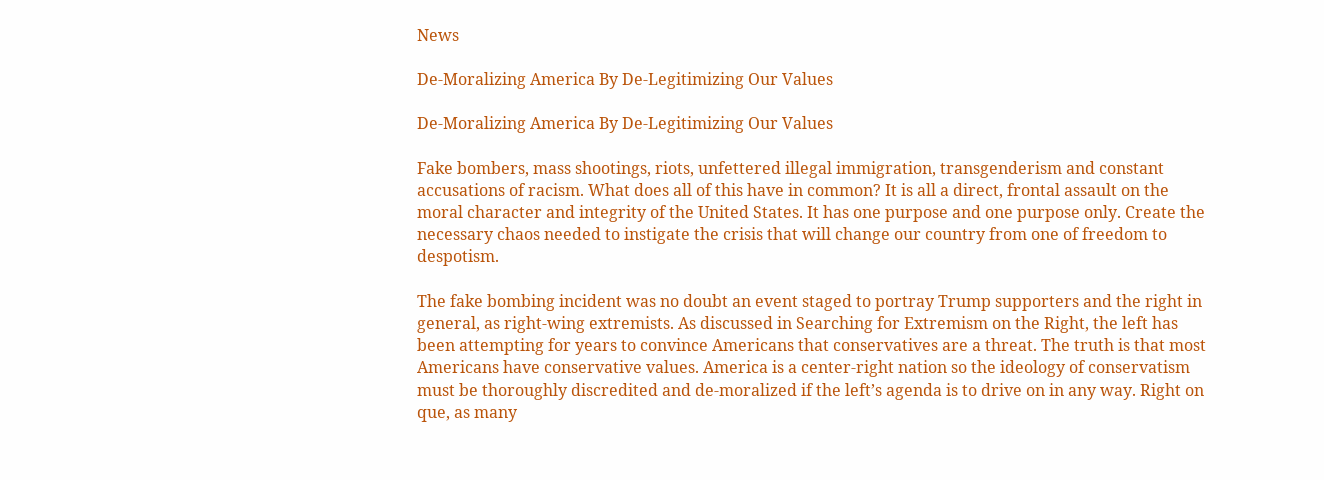News

De-Moralizing America By De-Legitimizing Our Values

De-Moralizing America By De-Legitimizing Our Values

Fake bombers, mass shootings, riots, unfettered illegal immigration, transgenderism and constant accusations of racism. What does all of this have in common? It is all a direct, frontal assault on the moral character and integrity of the United States. It has one purpose and one purpose only. Create the necessary chaos needed to instigate the crisis that will change our country from one of freedom to despotism.

The fake bombing incident was no doubt an event staged to portray Trump supporters and the right in general, as right-wing extremists. As discussed in Searching for Extremism on the Right, the left has been attempting for years to convince Americans that conservatives are a threat. The truth is that most Americans have conservative values. America is a center-right nation so the ideology of conservatism must be thoroughly discredited and de-moralized if the left’s agenda is to drive on in any way. Right on que, as many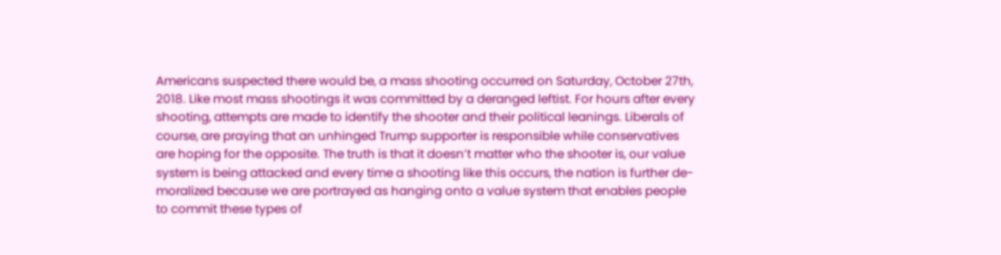Americans suspected there would be, a mass shooting occurred on Saturday, October 27th, 2018. Like most mass shootings it was committed by a deranged leftist. For hours after every shooting, attempts are made to identify the shooter and their political leanings. Liberals of course, are praying that an unhinged Trump supporter is responsible while conservatives are hoping for the opposite. The truth is that it doesn’t matter who the shooter is, our value system is being attacked and every time a shooting like this occurs, the nation is further de-moralized because we are portrayed as hanging onto a value system that enables people to commit these types of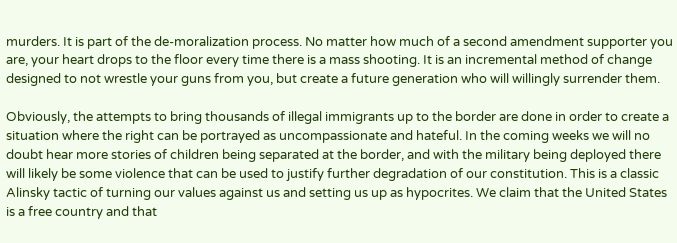murders. It is part of the de-moralization process. No matter how much of a second amendment supporter you are, your heart drops to the floor every time there is a mass shooting. It is an incremental method of change designed to not wrestle your guns from you, but create a future generation who will willingly surrender them.

Obviously, the attempts to bring thousands of illegal immigrants up to the border are done in order to create a situation where the right can be portrayed as uncompassionate and hateful. In the coming weeks we will no doubt hear more stories of children being separated at the border, and with the military being deployed there will likely be some violence that can be used to justify further degradation of our constitution. This is a classic Alinsky tactic of turning our values against us and setting us up as hypocrites. We claim that the United States is a free country and that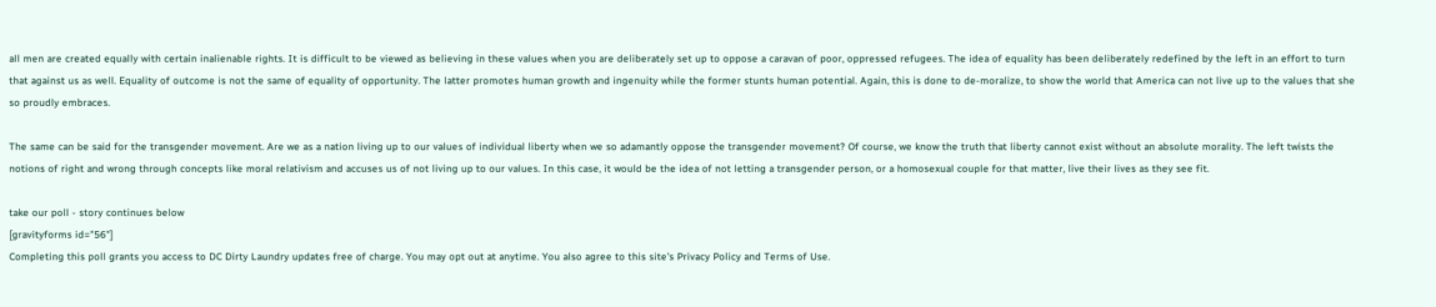all men are created equally with certain inalienable rights. It is difficult to be viewed as believing in these values when you are deliberately set up to oppose a caravan of poor, oppressed refugees. The idea of equality has been deliberately redefined by the left in an effort to turn that against us as well. Equality of outcome is not the same of equality of opportunity. The latter promotes human growth and ingenuity while the former stunts human potential. Again, this is done to de-moralize, to show the world that America can not live up to the values that she so proudly embraces.

The same can be said for the transgender movement. Are we as a nation living up to our values of individual liberty when we so adamantly oppose the transgender movement? Of course, we know the truth that liberty cannot exist without an absolute morality. The left twists the notions of right and wrong through concepts like moral relativism and accuses us of not living up to our values. In this case, it would be the idea of not letting a transgender person, or a homosexual couple for that matter, live their lives as they see fit.

take our poll - story continues below
[gravityforms id="56"]
Completing this poll grants you access to DC Dirty Laundry updates free of charge. You may opt out at anytime. You also agree to this site's Privacy Policy and Terms of Use.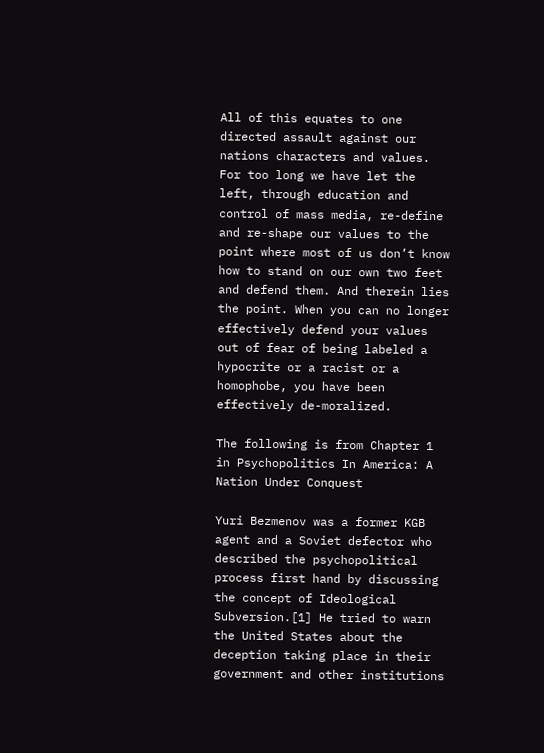All of this equates to one directed assault against our nations characters and values. For too long we have let the left, through education and control of mass media, re-define and re-shape our values to the point where most of us don’t know how to stand on our own two feet and defend them. And therein lies the point. When you can no longer effectively defend your values out of fear of being labeled a hypocrite or a racist or a homophobe, you have been effectively de-moralized.

The following is from Chapter 1 in Psychopolitics In America: A Nation Under Conquest

Yuri Bezmenov was a former KGB agent and a Soviet defector who described the psychopolitical process first hand by discussing the concept of Ideological Subversion.[1] He tried to warn the United States about the deception taking place in their government and other institutions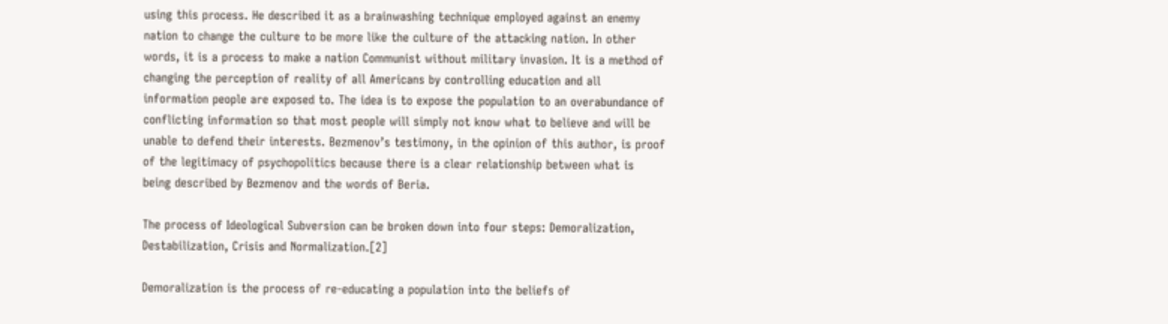using this process. He described it as a brainwashing technique employed against an enemy nation to change the culture to be more like the culture of the attacking nation. In other words, it is a process to make a nation Communist without military invasion. It is a method of changing the perception of reality of all Americans by controlling education and all information people are exposed to. The idea is to expose the population to an overabundance of conflicting information so that most people will simply not know what to believe and will be unable to defend their interests. Bezmenov’s testimony, in the opinion of this author, is proof of the legitimacy of psychopolitics because there is a clear relationship between what is being described by Bezmenov and the words of Beria.

The process of Ideological Subversion can be broken down into four steps: Demoralization, Destabilization, Crisis and Normalization.[2]

Demoralization is the process of re-educating a population into the beliefs of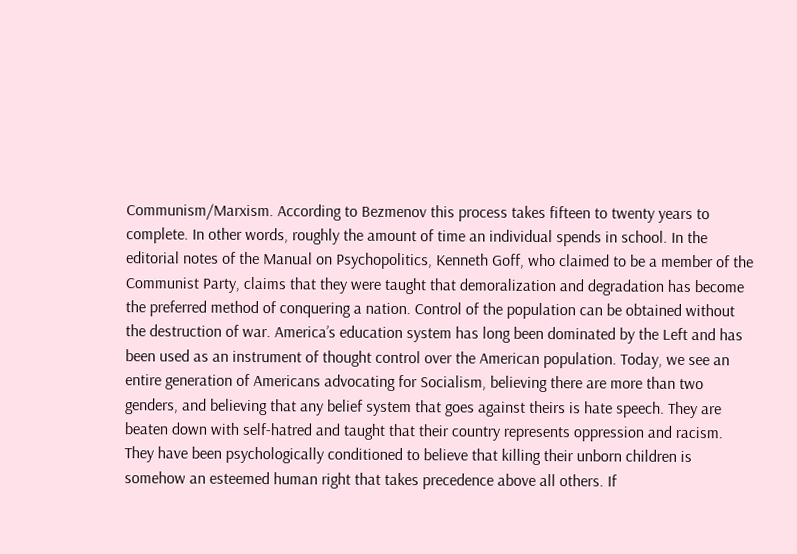Communism/Marxism. According to Bezmenov this process takes fifteen to twenty years to complete. In other words, roughly the amount of time an individual spends in school. In the editorial notes of the Manual on Psychopolitics, Kenneth Goff, who claimed to be a member of the Communist Party, claims that they were taught that demoralization and degradation has become the preferred method of conquering a nation. Control of the population can be obtained without the destruction of war. America’s education system has long been dominated by the Left and has been used as an instrument of thought control over the American population. Today, we see an entire generation of Americans advocating for Socialism, believing there are more than two genders, and believing that any belief system that goes against theirs is hate speech. They are beaten down with self-hatred and taught that their country represents oppression and racism. They have been psychologically conditioned to believe that killing their unborn children is somehow an esteemed human right that takes precedence above all others. If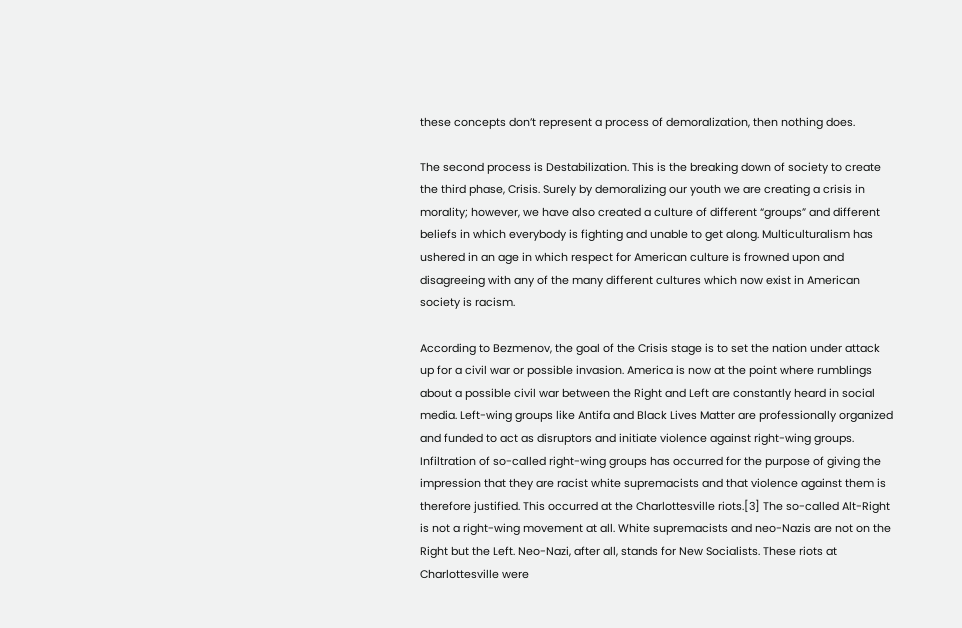these concepts don’t represent a process of demoralization, then nothing does.

The second process is Destabilization. This is the breaking down of society to create the third phase, Crisis. Surely by demoralizing our youth we are creating a crisis in morality; however, we have also created a culture of different “groups” and different beliefs in which everybody is fighting and unable to get along. Multiculturalism has ushered in an age in which respect for American culture is frowned upon and disagreeing with any of the many different cultures which now exist in American society is racism.

According to Bezmenov, the goal of the Crisis stage is to set the nation under attack up for a civil war or possible invasion. America is now at the point where rumblings about a possible civil war between the Right and Left are constantly heard in social media. Left-wing groups like Antifa and Black Lives Matter are professionally organized and funded to act as disruptors and initiate violence against right-wing groups. Infiltration of so-called right-wing groups has occurred for the purpose of giving the impression that they are racist white supremacists and that violence against them is therefore justified. This occurred at the Charlottesville riots.[3] The so-called Alt-Right is not a right-wing movement at all. White supremacists and neo-Nazis are not on the Right but the Left. Neo-Nazi, after all, stands for New Socialists. These riots at Charlottesville were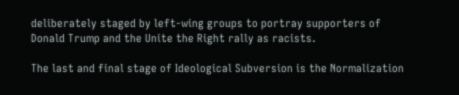deliberately staged by left-wing groups to portray supporters of Donald Trump and the Unite the Right rally as racists.

The last and final stage of Ideological Subversion is the Normalization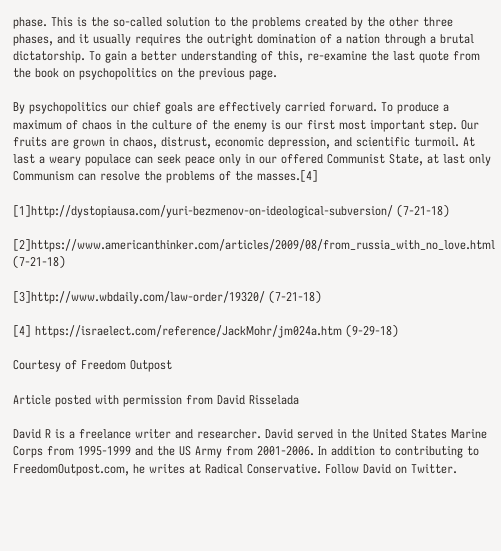phase. This is the so-called solution to the problems created by the other three phases, and it usually requires the outright domination of a nation through a brutal dictatorship. To gain a better understanding of this, re-examine the last quote from the book on psychopolitics on the previous page.

By psychopolitics our chief goals are effectively carried forward. To produce a maximum of chaos in the culture of the enemy is our first most important step. Our fruits are grown in chaos, distrust, economic depression, and scientific turmoil. At last a weary populace can seek peace only in our offered Communist State, at last only Communism can resolve the problems of the masses.[4]

[1]http://dystopiausa.com/yuri-bezmenov-on-ideological-subversion/ (7-21-18)

[2]https://www.americanthinker.com/articles/2009/08/from_russia_with_no_love.html (7-21-18)

[3]http://www.wbdaily.com/law-order/19320/ (7-21-18)

[4] https://israelect.com/reference/JackMohr/jm024a.htm (9-29-18)

Courtesy of Freedom Outpost

Article posted with permission from David Risselada

David R is a freelance writer and researcher. David served in the United States Marine Corps from 1995-1999 and the US Army from 2001-2006. In addition to contributing to FreedomOutpost.com, he writes at Radical Conservative. Follow David on Twitter.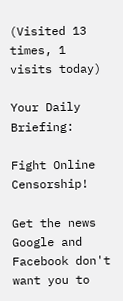(Visited 13 times, 1 visits today)

Your Daily Briefing:

Fight Online Censorship!

Get the news Google and Facebook don't want you to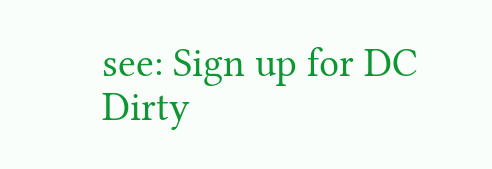see: Sign up for DC Dirty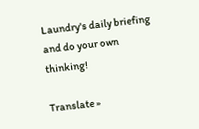Laundry's daily briefing and do your own thinking!

Translate »